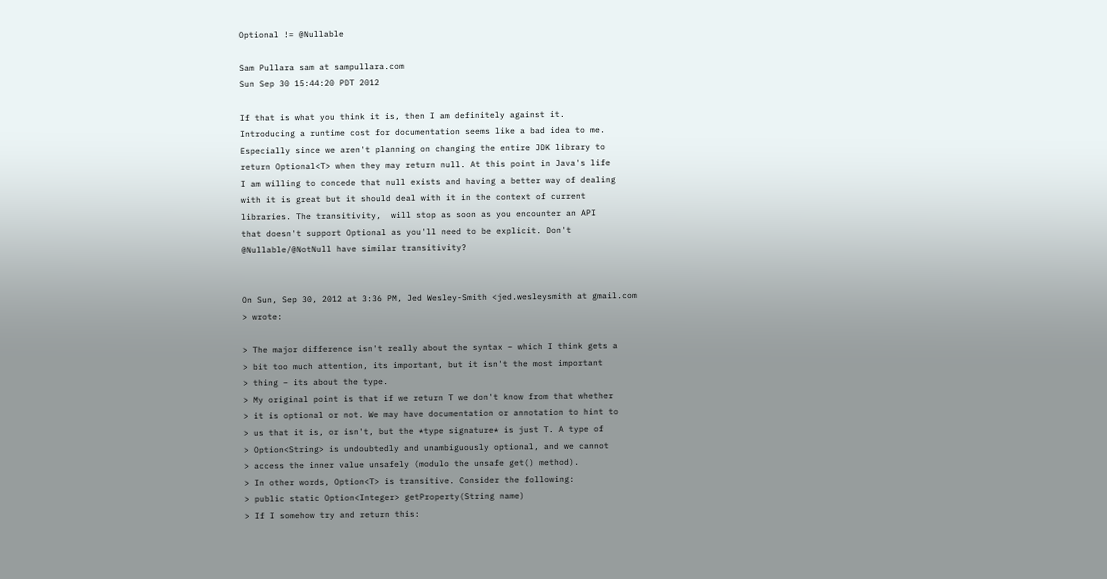Optional != @Nullable

Sam Pullara sam at sampullara.com
Sun Sep 30 15:44:20 PDT 2012

If that is what you think it is, then I am definitely against it.
Introducing a runtime cost for documentation seems like a bad idea to me.
Especially since we aren't planning on changing the entire JDK library to
return Optional<T> when they may return null. At this point in Java's life
I am willing to concede that null exists and having a better way of dealing
with it is great but it should deal with it in the context of current
libraries. The transitivity,  will stop as soon as you encounter an API
that doesn't support Optional as you'll need to be explicit. Don't
@Nullable/@NotNull have similar transitivity?


On Sun, Sep 30, 2012 at 3:36 PM, Jed Wesley-Smith <jed.wesleysmith at gmail.com
> wrote:

> The major difference isn't really about the syntax – which I think gets a
> bit too much attention, its important, but it isn't the most important
> thing – its about the type.
> My original point is that if we return T we don't know from that whether
> it is optional or not. We may have documentation or annotation to hint to
> us that it is, or isn't, but the *type signature* is just T. A type of
> Option<String> is undoubtedly and unambiguously optional, and we cannot
> access the inner value unsafely (modulo the unsafe get() method).
> In other words, Option<T> is transitive. Consider the following:
> public static Option<Integer> getProperty(String name)
> If I somehow try and return this: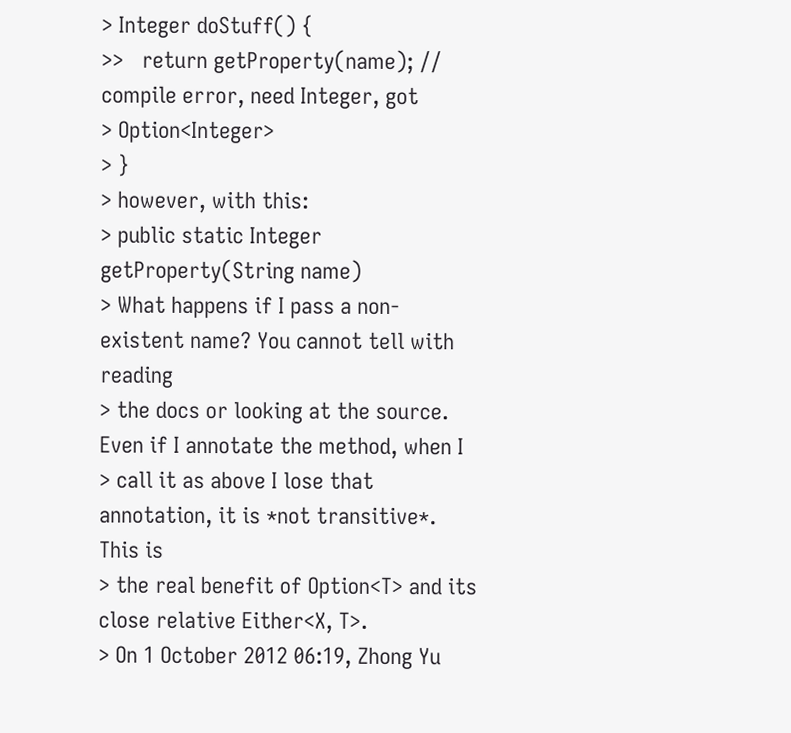> Integer doStuff() {
>>   return getProperty(name); // compile error, need Integer, got
> Option<Integer>
> }
> however, with this:
> public static Integer getProperty(String name)
> What happens if I pass a non-existent name? You cannot tell with reading
> the docs or looking at the source. Even if I annotate the method, when I
> call it as above I lose that annotation, it is *not transitive*. This is
> the real benefit of Option<T> and its close relative Either<X, T>.
> On 1 October 2012 06:19, Zhong Yu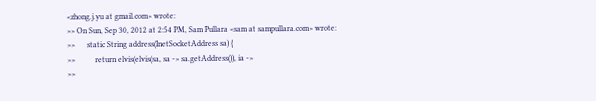<zhong.j.yu at gmail.com> wrote:
>> On Sun, Sep 30, 2012 at 2:54 PM, Sam Pullara <sam at sampullara.com> wrote:
>>      static String address(InetSocketAddress sa) {
>>          return elvis(elvis(sa, sa -> sa.getAddress()), ia ->
>>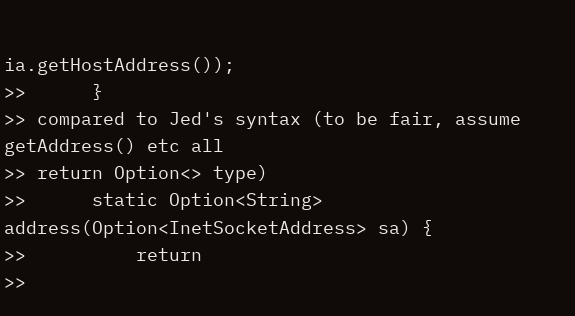ia.getHostAddress());
>>      }
>> compared to Jed's syntax (to be fair, assume getAddress() etc all
>> return Option<> type)
>>      static Option<String> address(Option<InetSocketAddress> sa) {
>>          return
>>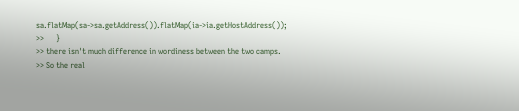sa.flatMap(sa->sa.getAddress()).flatMap(ia->ia.getHostAddress());
>>      }
>> there isn't much difference in wordiness between the two camps.
>> So the real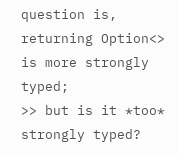question is, returning Option<> is more strongly typed;
>> but is it *too* strongly typed?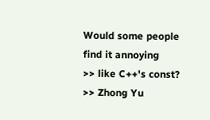Would some people find it annoying
>> like C++'s const?
>> Zhong Yu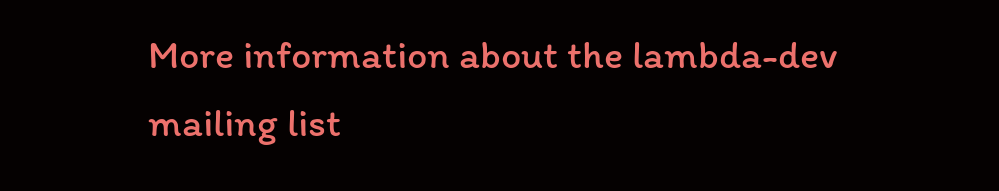More information about the lambda-dev mailing list